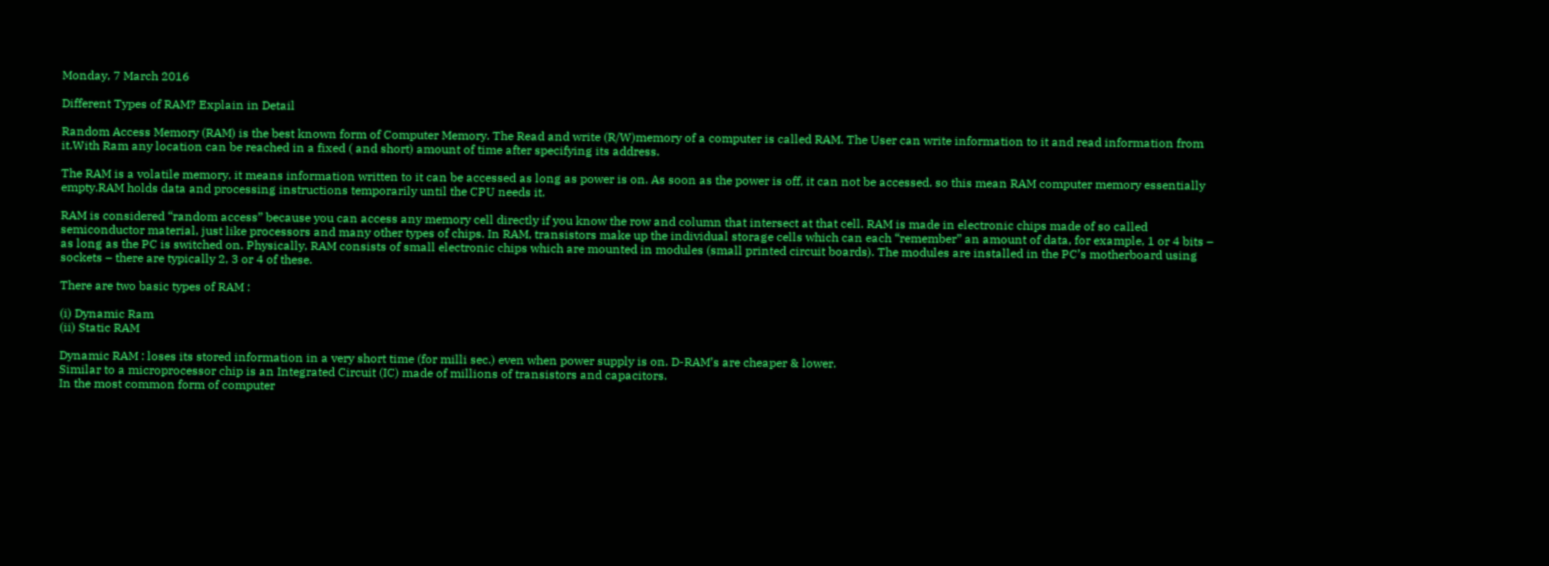Monday, 7 March 2016

Different Types of RAM? Explain in Detail

Random Access Memory (RAM) is the best known form of Computer Memory. The Read and write (R/W)memory of a computer is called RAM. The User can write information to it and read information from it.With Ram any location can be reached in a fixed ( and short) amount of time after specifying its address.

The RAM is a volatile memory, it means information written to it can be accessed as long as power is on. As soon as the power is off, it can not be accessed. so this mean RAM computer memory essentially empty.RAM holds data and processing instructions temporarily until the CPU needs it.

RAM is considered “random access” because you can access any memory cell directly if you know the row and column that intersect at that cell. RAM is made in electronic chips made of so called semiconductor material, just like processors and many other types of chips. In RAM, transistors make up the individual storage cells which can each “remember” an amount of data, for example, 1 or 4 bits – as long as the PC is switched on. Physically, RAM consists of small electronic chips which are mounted in modules (small printed circuit boards). The modules are installed in the PC’s motherboard using sockets – there are typically 2, 3 or 4 of these.

There are two basic types of RAM :

(i) Dynamic Ram
(ii) Static RAM

Dynamic RAM : loses its stored information in a very short time (for milli sec.) even when power supply is on. D-RAM’s are cheaper & lower.
Similar to a microprocessor chip is an Integrated Circuit (IC) made of millions of transistors and capacitors.
In the most common form of computer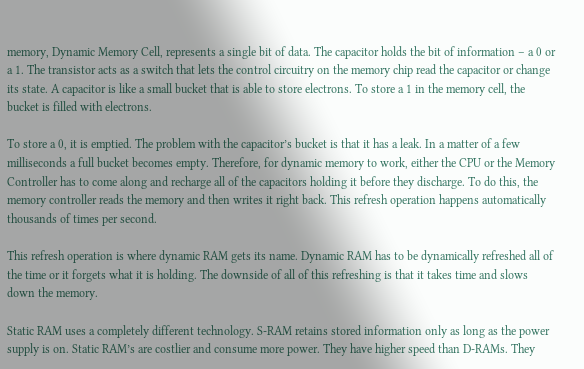memory, Dynamic Memory Cell, represents a single bit of data. The capacitor holds the bit of information – a 0 or a 1. The transistor acts as a switch that lets the control circuitry on the memory chip read the capacitor or change its state. A capacitor is like a small bucket that is able to store electrons. To store a 1 in the memory cell, the bucket is filled with electrons.

To store a 0, it is emptied. The problem with the capacitor’s bucket is that it has a leak. In a matter of a few milliseconds a full bucket becomes empty. Therefore, for dynamic memory to work, either the CPU or the Memory Controller has to come along and recharge all of the capacitors holding it before they discharge. To do this, the memory controller reads the memory and then writes it right back. This refresh operation happens automatically thousands of times per second.

This refresh operation is where dynamic RAM gets its name. Dynamic RAM has to be dynamically refreshed all of the time or it forgets what it is holding. The downside of all of this refreshing is that it takes time and slows down the memory.

Static RAM uses a completely different technology. S-RAM retains stored information only as long as the power supply is on. Static RAM’s are costlier and consume more power. They have higher speed than D-RAMs. They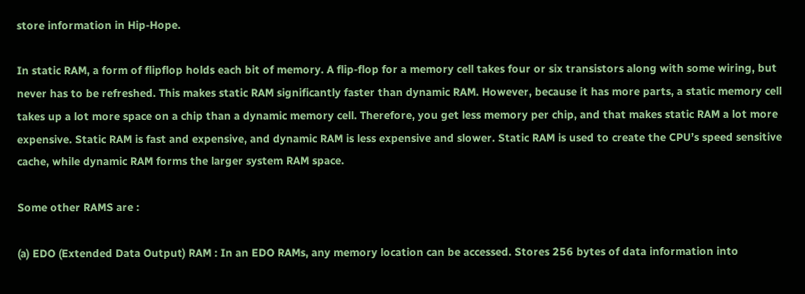store information in Hip-Hope.

In static RAM, a form of flipflop holds each bit of memory. A flip-flop for a memory cell takes four or six transistors along with some wiring, but never has to be refreshed. This makes static RAM significantly faster than dynamic RAM. However, because it has more parts, a static memory cell takes up a lot more space on a chip than a dynamic memory cell. Therefore, you get less memory per chip, and that makes static RAM a lot more expensive. Static RAM is fast and expensive, and dynamic RAM is less expensive and slower. Static RAM is used to create the CPU’s speed sensitive cache, while dynamic RAM forms the larger system RAM space.

Some other RAMS are :

(a) EDO (Extended Data Output) RAM : In an EDO RAMs, any memory location can be accessed. Stores 256 bytes of data information into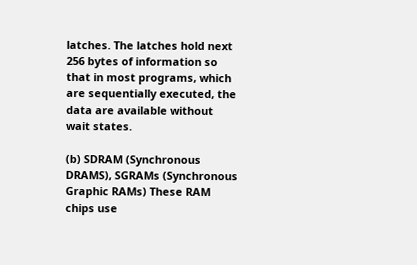latches. The latches hold next 256 bytes of information so that in most programs, which are sequentially executed, the data are available without wait states.

(b) SDRAM (Synchronous DRAMS), SGRAMs (Synchronous Graphic RAMs) These RAM chips use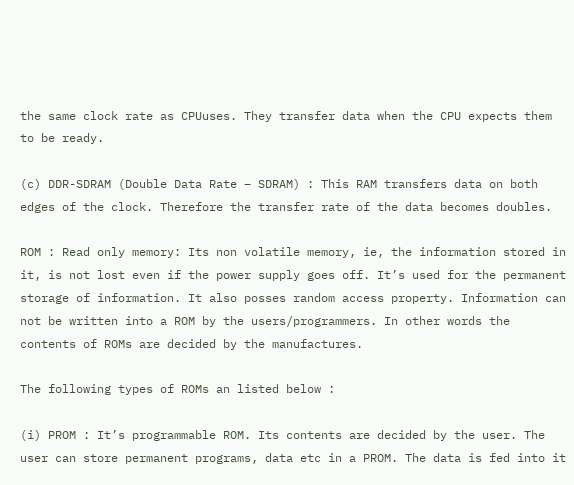the same clock rate as CPUuses. They transfer data when the CPU expects them to be ready.

(c) DDR-SDRAM (Double Data Rate – SDRAM) : This RAM transfers data on both edges of the clock. Therefore the transfer rate of the data becomes doubles.

ROM : Read only memory: Its non volatile memory, ie, the information stored in it, is not lost even if the power supply goes off. It’s used for the permanent storage of information. It also posses random access property. Information can not be written into a ROM by the users/programmers. In other words the contents of ROMs are decided by the manufactures.

The following types of ROMs an listed below :

(i) PROM : It’s programmable ROM. Its contents are decided by the user. The user can store permanent programs, data etc in a PROM. The data is fed into it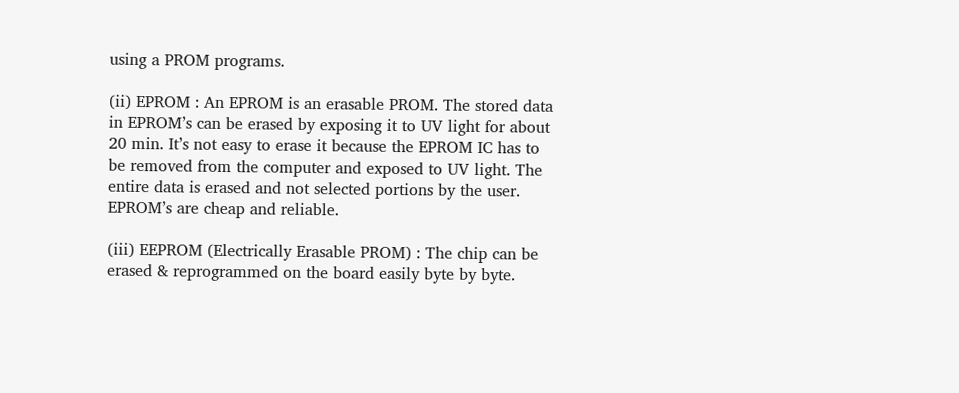using a PROM programs.

(ii) EPROM : An EPROM is an erasable PROM. The stored data in EPROM’s can be erased by exposing it to UV light for about 20 min. It’s not easy to erase it because the EPROM IC has to be removed from the computer and exposed to UV light. The entire data is erased and not selected portions by the user. EPROM’s are cheap and reliable.

(iii) EEPROM (Electrically Erasable PROM) : The chip can be erased & reprogrammed on the board easily byte by byte.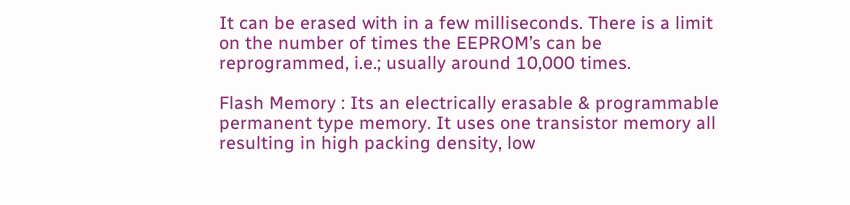It can be erased with in a few milliseconds. There is a limit on the number of times the EEPROM’s can be reprogrammed, i.e.; usually around 10,000 times.

Flash Memory : Its an electrically erasable & programmable permanent type memory. It uses one transistor memory all resulting in high packing density, low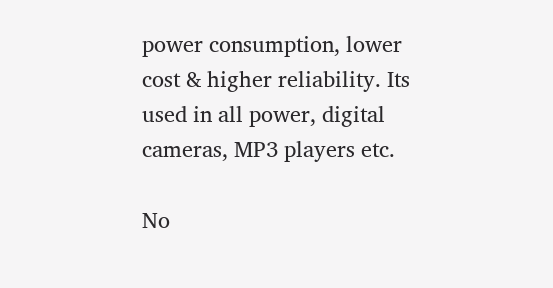power consumption, lower cost & higher reliability. Its used in all power, digital cameras, MP3 players etc.

No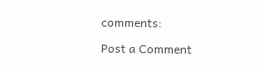comments:

Post a Comment